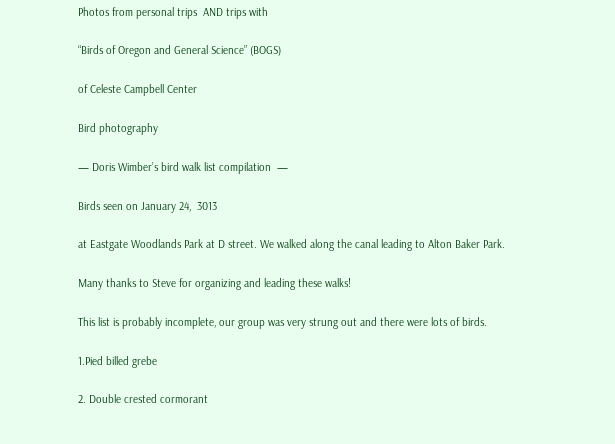Photos from personal trips  AND trips with

“Birds of Oregon and General Science” (BOGS)

of Celeste Campbell Center

Bird photography

— Doris Wimber’s bird walk list compilation  —

Birds seen on January 24,  3013

at Eastgate Woodlands Park at D street. We walked along the canal leading to Alton Baker Park.

Many thanks to Steve for organizing and leading these walks!

This list is probably incomplete, our group was very strung out and there were lots of birds.

1.Pied billed grebe

2. Double crested cormorant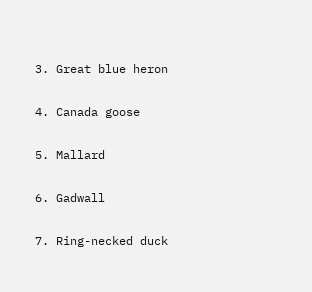3. Great blue heron

4. Canada goose

5. Mallard

6. Gadwall

7. Ring-necked duck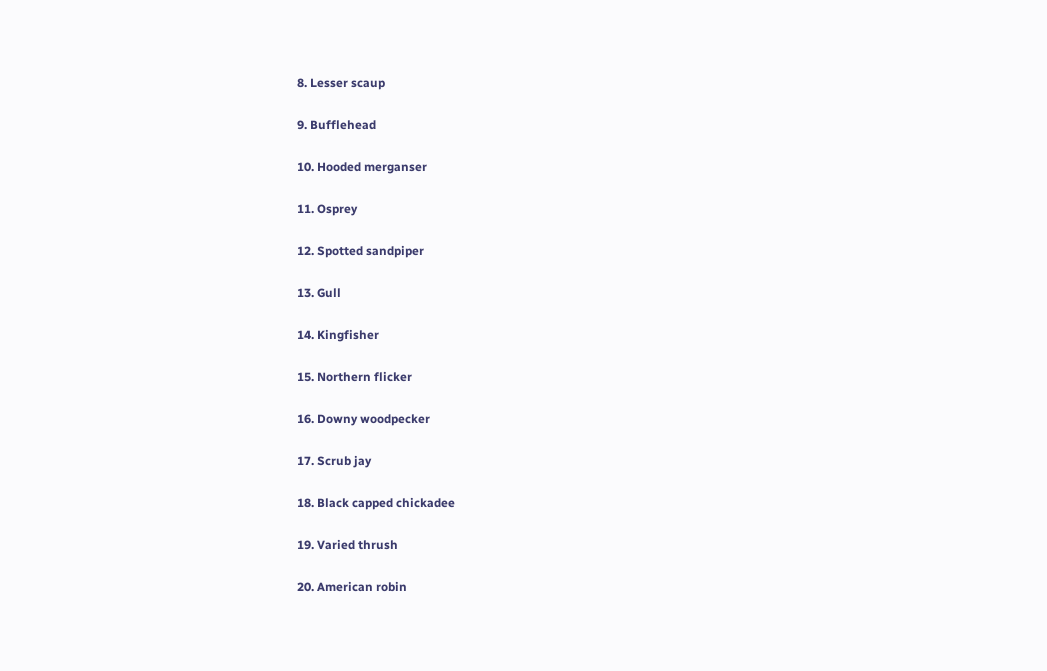8. Lesser scaup

9. Bufflehead

10. Hooded merganser

11. Osprey

12. Spotted sandpiper

13. Gull

14. Kingfisher

15. Northern flicker

16. Downy woodpecker

17. Scrub jay

18. Black capped chickadee

19. Varied thrush

20. American robin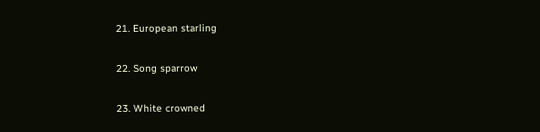21. European starling

22. Song sparrow

23. White crowned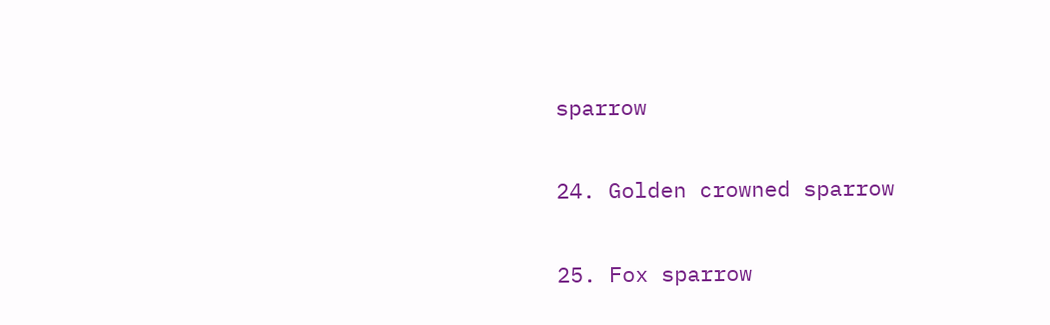sparrow

24. Golden crowned sparrow

25. Fox sparrow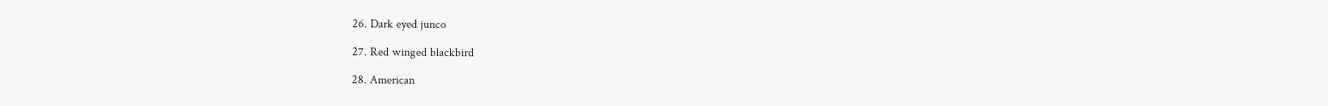26. Dark eyed junco

27. Red winged blackbird

28. American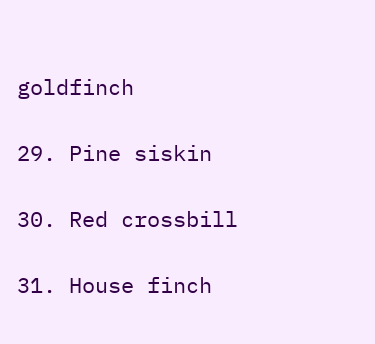goldfinch

29. Pine siskin

30. Red crossbill

31. House finch